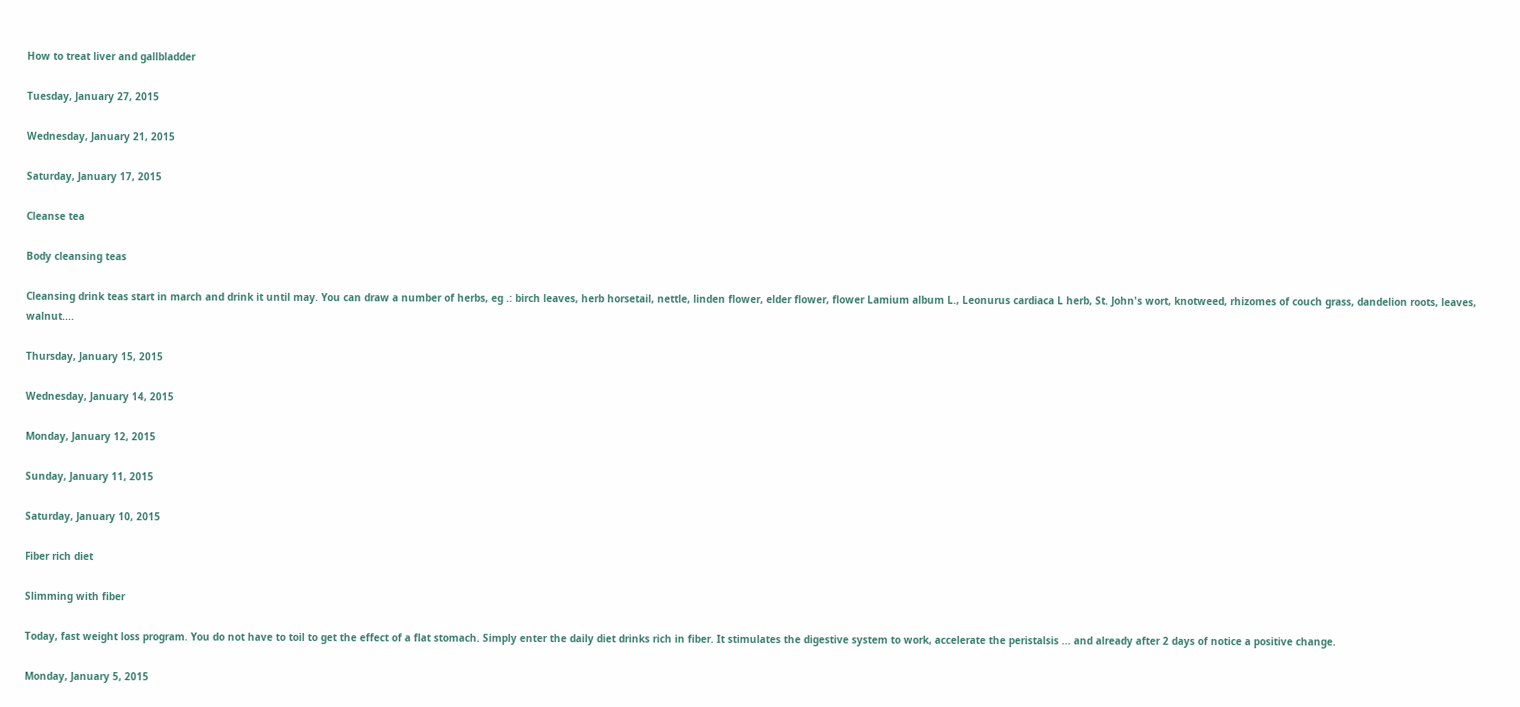How to treat liver and gallbladder

Tuesday, January 27, 2015

Wednesday, January 21, 2015

Saturday, January 17, 2015

Cleanse tea

Body cleansing teas

Cleansing drink teas start in march and drink it until may. You can draw a number of herbs, eg .: birch leaves, herb horsetail, nettle, linden flower, elder flower, flower Lamium album L., Leonurus cardiaca L herb, St. John's wort, knotweed, rhizomes of couch grass, dandelion roots, leaves, walnut....

Thursday, January 15, 2015

Wednesday, January 14, 2015

Monday, January 12, 2015

Sunday, January 11, 2015

Saturday, January 10, 2015

Fiber rich diet

Slimming with fiber

Today, fast weight loss program. You do not have to toil to get the effect of a flat stomach. Simply enter the daily diet drinks rich in fiber. It stimulates the digestive system to work, accelerate the peristalsis ... and already after 2 days of notice a positive change.

Monday, January 5, 2015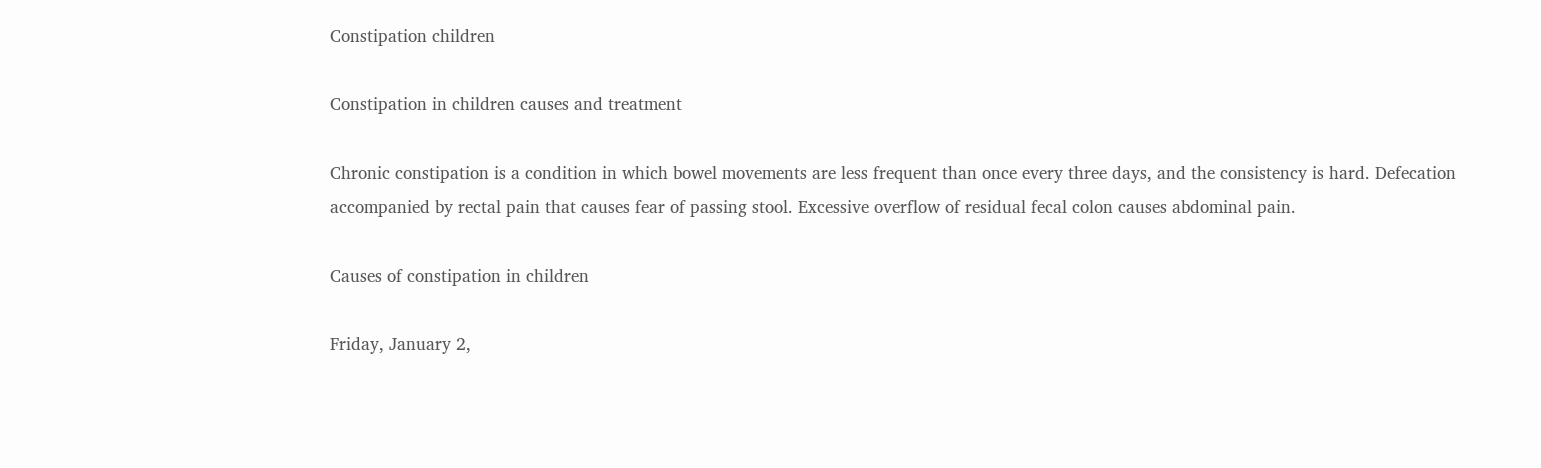Constipation children

Constipation in children causes and treatment

Chronic constipation is a condition in which bowel movements are less frequent than once every three days, and the consistency is hard. Defecation accompanied by rectal pain that causes fear of passing stool. Excessive overflow of residual fecal colon causes abdominal pain.

Causes of constipation in children

Friday, January 2,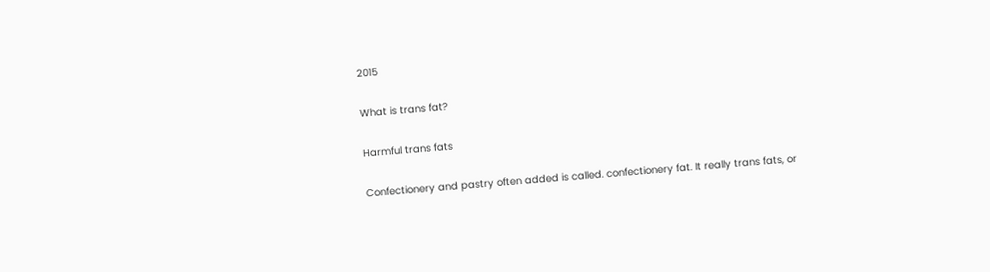2015

What is trans fat?

Harmful trans fats

Confectionery and pastry often added is called. confectionery fat. It really trans fats, or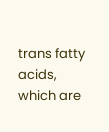trans fatty acids, which are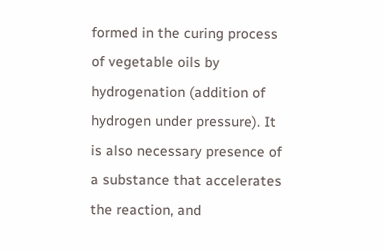formed in the curing process of vegetable oils by hydrogenation (addition of hydrogen under pressure). It is also necessary presence of a substance that accelerates the reaction, and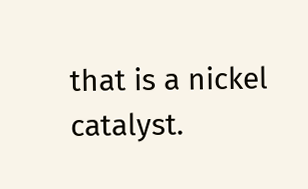that is a nickel catalyst.